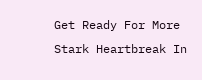Get Ready For More Stark Heartbreak In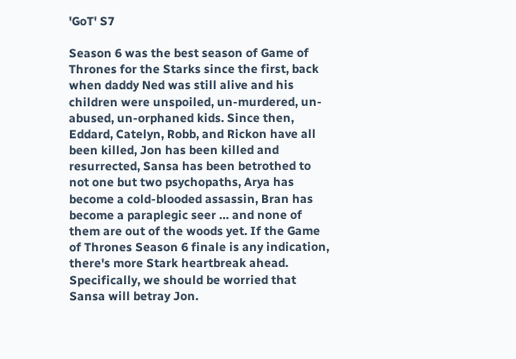'GoT' S7

Season 6 was the best season of Game of Thrones for the Starks since the first, back when daddy Ned was still alive and his children were unspoiled, un-murdered, un-abused, un-orphaned kids. Since then, Eddard, Catelyn, Robb, and Rickon have all been killed, Jon has been killed and resurrected, Sansa has been betrothed to not one but two psychopaths, Arya has become a cold-blooded assassin, Bran has become a paraplegic seer … and none of them are out of the woods yet. If the Game of Thrones Season 6 finale is any indication, there's more Stark heartbreak ahead. Specifically, we should be worried that Sansa will betray Jon.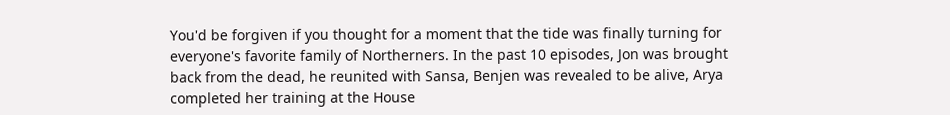You'd be forgiven if you thought for a moment that the tide was finally turning for everyone's favorite family of Northerners. In the past 10 episodes, Jon was brought back from the dead, he reunited with Sansa, Benjen was revealed to be alive, Arya completed her training at the House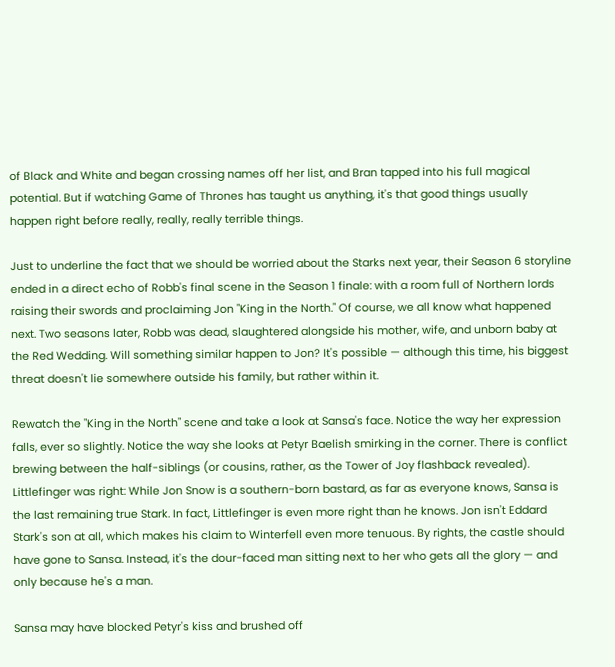of Black and White and began crossing names off her list, and Bran tapped into his full magical potential. But if watching Game of Thrones has taught us anything, it's that good things usually happen right before really, really, really terrible things.

Just to underline the fact that we should be worried about the Starks next year, their Season 6 storyline ended in a direct echo of Robb's final scene in the Season 1 finale: with a room full of Northern lords raising their swords and proclaiming Jon "King in the North." Of course, we all know what happened next. Two seasons later, Robb was dead, slaughtered alongside his mother, wife, and unborn baby at the Red Wedding. Will something similar happen to Jon? It's possible — although this time, his biggest threat doesn't lie somewhere outside his family, but rather within it.

Rewatch the "King in the North" scene and take a look at Sansa's face. Notice the way her expression falls, ever so slightly. Notice the way she looks at Petyr Baelish smirking in the corner. There is conflict brewing between the half-siblings (or cousins, rather, as the Tower of Joy flashback revealed). Littlefinger was right: While Jon Snow is a southern-born bastard, as far as everyone knows, Sansa is the last remaining true Stark. In fact, Littlefinger is even more right than he knows. Jon isn't Eddard Stark's son at all, which makes his claim to Winterfell even more tenuous. By rights, the castle should have gone to Sansa. Instead, it's the dour-faced man sitting next to her who gets all the glory — and only because he's a man.

Sansa may have blocked Petyr's kiss and brushed off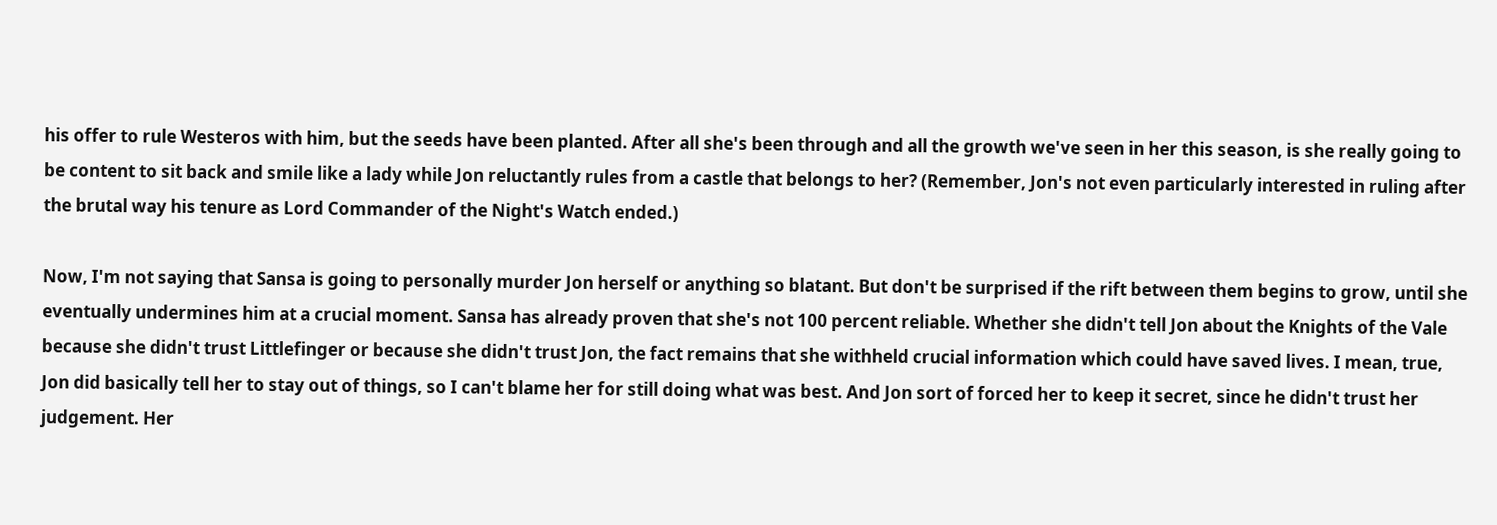his offer to rule Westeros with him, but the seeds have been planted. After all she's been through and all the growth we've seen in her this season, is she really going to be content to sit back and smile like a lady while Jon reluctantly rules from a castle that belongs to her? (Remember, Jon's not even particularly interested in ruling after the brutal way his tenure as Lord Commander of the Night's Watch ended.)

Now, I'm not saying that Sansa is going to personally murder Jon herself or anything so blatant. But don't be surprised if the rift between them begins to grow, until she eventually undermines him at a crucial moment. Sansa has already proven that she's not 100 percent reliable. Whether she didn't tell Jon about the Knights of the Vale because she didn't trust Littlefinger or because she didn't trust Jon, the fact remains that she withheld crucial information which could have saved lives. I mean, true, Jon did basically tell her to stay out of things, so I can't blame her for still doing what was best. And Jon sort of forced her to keep it secret, since he didn't trust her judgement. Her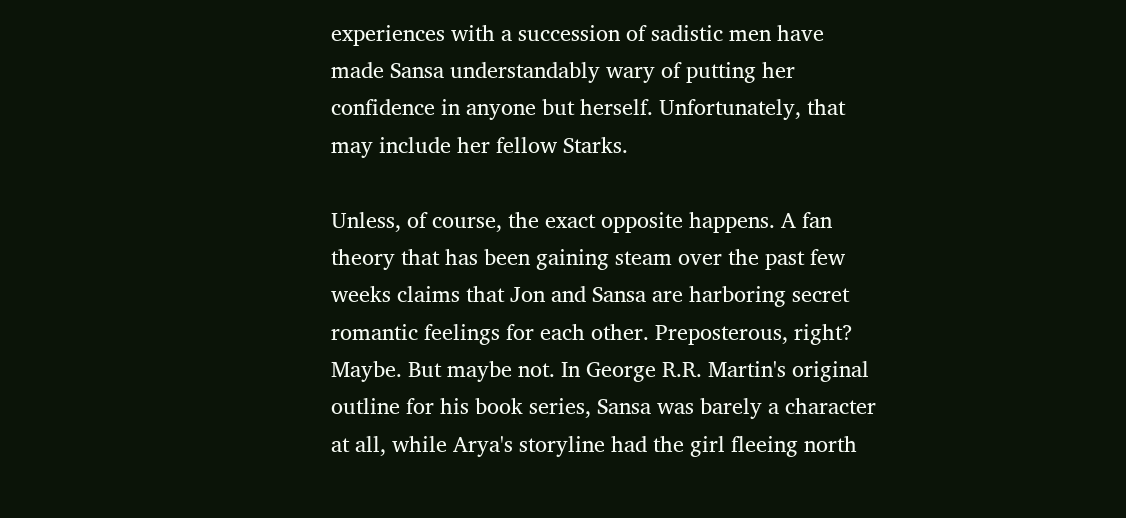experiences with a succession of sadistic men have made Sansa understandably wary of putting her confidence in anyone but herself. Unfortunately, that may include her fellow Starks.

Unless, of course, the exact opposite happens. A fan theory that has been gaining steam over the past few weeks claims that Jon and Sansa are harboring secret romantic feelings for each other. Preposterous, right? Maybe. But maybe not. In George R.R. Martin's original outline for his book series, Sansa was barely a character at all, while Arya's storyline had the girl fleeing north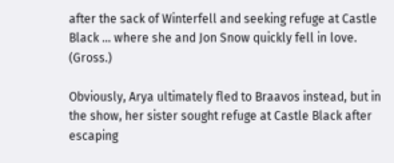after the sack of Winterfell and seeking refuge at Castle Black … where she and Jon Snow quickly fell in love. (Gross.)

Obviously, Arya ultimately fled to Braavos instead, but in the show, her sister sought refuge at Castle Black after escaping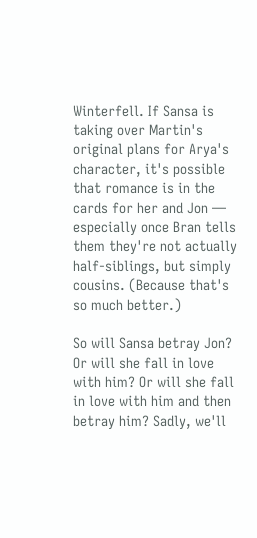Winterfell. If Sansa is taking over Martin's original plans for Arya's character, it's possible that romance is in the cards for her and Jon — especially once Bran tells them they're not actually half-siblings, but simply cousins. (Because that's so much better.)

So will Sansa betray Jon? Or will she fall in love with him? Or will she fall in love with him and then betray him? Sadly, we'll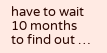have to wait 10 months to find out …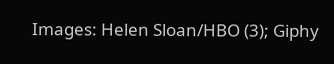Images: Helen Sloan/HBO (3); Giphy